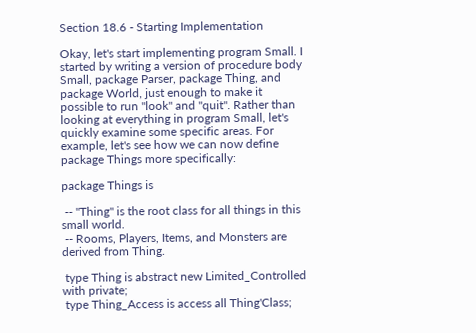Section 18.6 - Starting Implementation

Okay, let's start implementing program Small. I started by writing a version of procedure body Small, package Parser, package Thing, and package World, just enough to make it possible to run "look" and "quit". Rather than looking at everything in program Small, let's quickly examine some specific areas. For example, let's see how we can now define package Things more specifically:

package Things is

 -- "Thing" is the root class for all things in this small world.
 -- Rooms, Players, Items, and Monsters are derived from Thing.

 type Thing is abstract new Limited_Controlled with private;
 type Thing_Access is access all Thing'Class;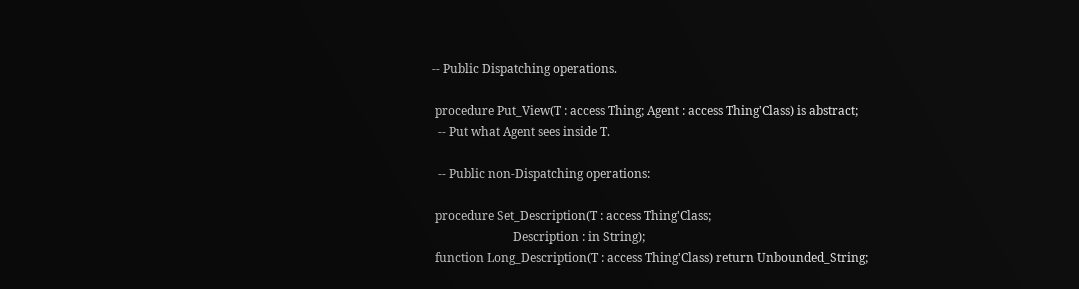-- Public Dispatching operations.

 procedure Put_View(T : access Thing; Agent : access Thing'Class) is abstract;
  -- Put what Agent sees inside T.

  -- Public non-Dispatching operations:

 procedure Set_Description(T : access Thing'Class;
                           Description : in String);
 function Long_Description(T : access Thing'Class) return Unbounded_String;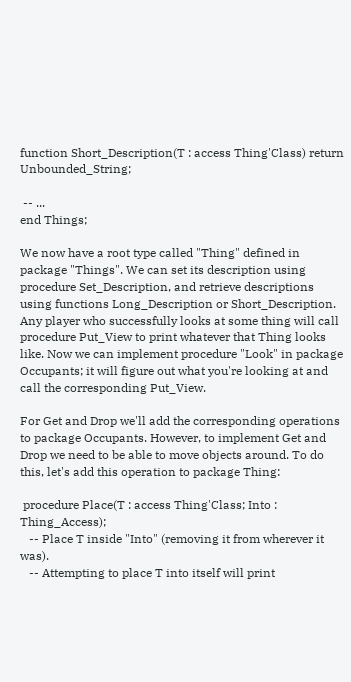function Short_Description(T : access Thing'Class) return Unbounded_String;

 -- ...
end Things;

We now have a root type called "Thing" defined in package "Things". We can set its description using procedure Set_Description, and retrieve descriptions using functions Long_Description or Short_Description. Any player who successfully looks at some thing will call procedure Put_View to print whatever that Thing looks like. Now we can implement procedure "Look" in package Occupants; it will figure out what you're looking at and call the corresponding Put_View.

For Get and Drop we'll add the corresponding operations to package Occupants. However, to implement Get and Drop we need to be able to move objects around. To do this, let's add this operation to package Thing:

 procedure Place(T : access Thing'Class; Into : Thing_Access);
   -- Place T inside "Into" (removing it from wherever it was).
   -- Attempting to place T into itself will print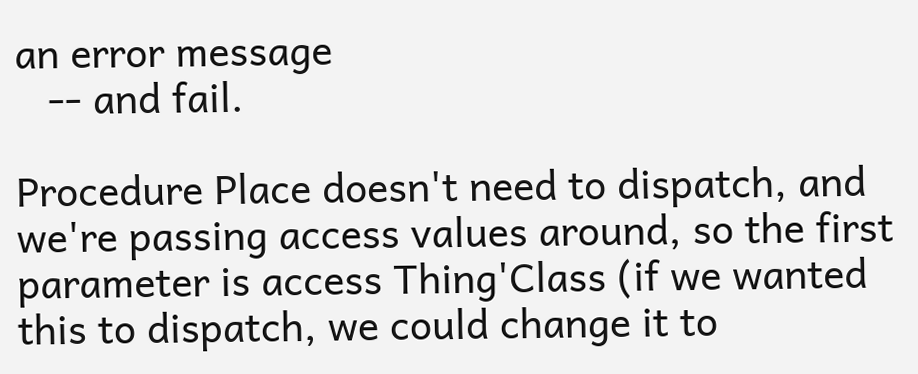an error message
   -- and fail.

Procedure Place doesn't need to dispatch, and we're passing access values around, so the first parameter is access Thing'Class (if we wanted this to dispatch, we could change it to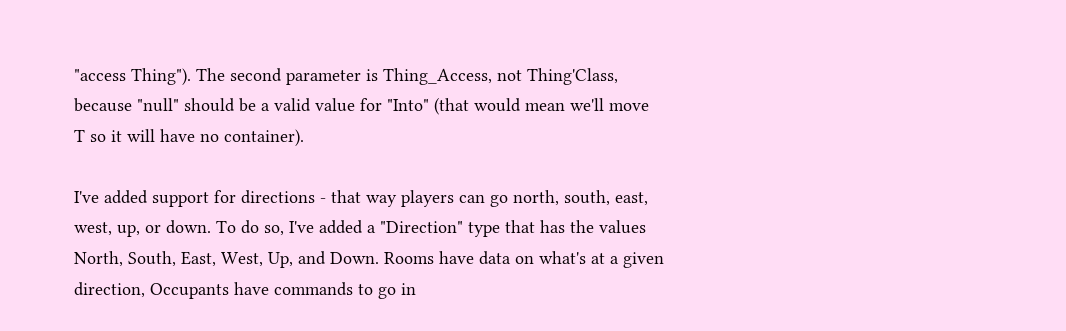"access Thing"). The second parameter is Thing_Access, not Thing'Class, because "null" should be a valid value for "Into" (that would mean we'll move T so it will have no container).

I've added support for directions - that way players can go north, south, east, west, up, or down. To do so, I've added a "Direction" type that has the values North, South, East, West, Up, and Down. Rooms have data on what's at a given direction, Occupants have commands to go in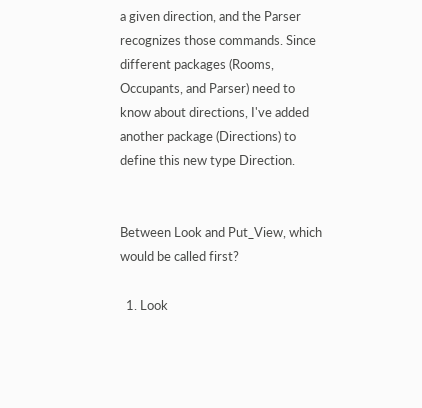a given direction, and the Parser recognizes those commands. Since different packages (Rooms, Occupants, and Parser) need to know about directions, I've added another package (Directions) to define this new type Direction.


Between Look and Put_View, which would be called first?

  1. Look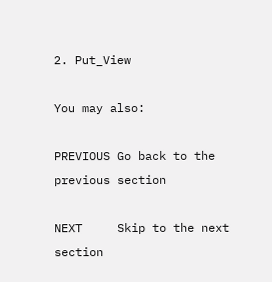2. Put_View

You may also:

PREVIOUS Go back to the previous section

NEXT     Skip to the next section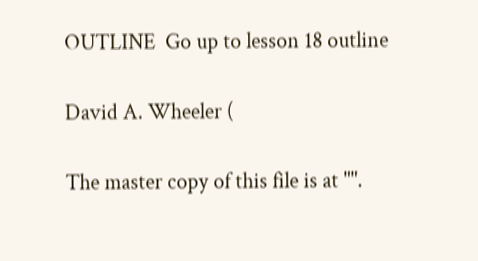OUTLINE  Go up to lesson 18 outline

David A. Wheeler (

The master copy of this file is at "".